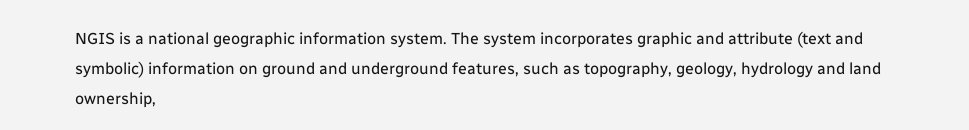NGIS is a national geographic information system. The system incorporates graphic and attribute (text and symbolic) information on ground and underground features, such as topography, geology, hydrology and land ownership,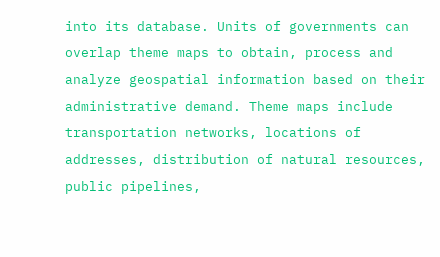into its database. Units of governments can overlap theme maps to obtain, process and analyze geospatial information based on their administrative demand. Theme maps include transportation networks, locations of addresses, distribution of natural resources, public pipelines,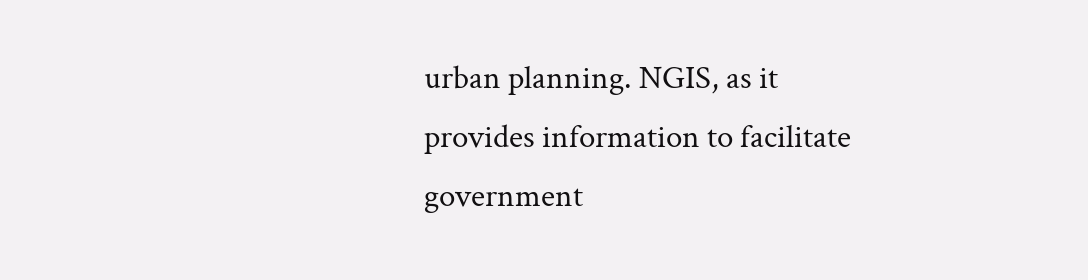urban planning. NGIS, as it provides information to facilitate government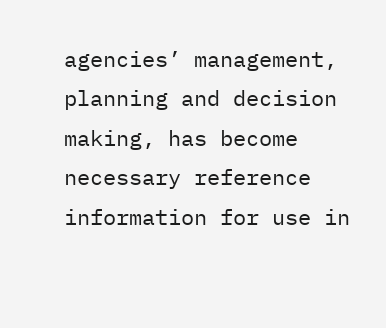agencies’ management, planning and decision making, has become necessary reference information for use in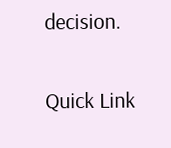decision.

Quick Link